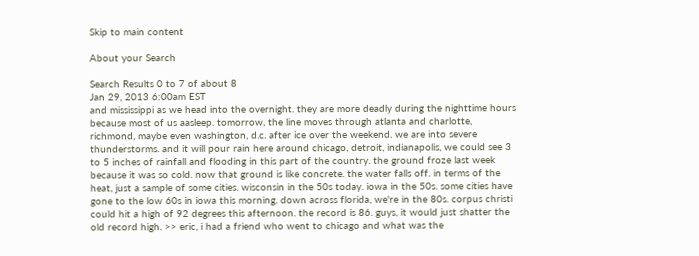Skip to main content

About your Search

Search Results 0 to 7 of about 8
Jan 29, 2013 6:00am EST
and mississippi as we head into the overnight. they are more deadly during the nighttime hours because most of us aasleep. tomorrow, the line moves through atlanta and charlotte, richmond, maybe even washington, d.c. after ice over the weekend. we are into severe thunderstorms. and it will pour rain here around chicago, detroit, indianapolis, we could see 3 to 5 inches of rainfall and flooding in this part of the country. the ground froze last week because it was so cold. now that ground is like concrete. the water falls off. in terms of the heat, just a sample of some cities. wisconsin in the 50s today. iowa in the 50s. some cities have gone to the low 60s in iowa this morning. down across florida, we're in the 80s. corpus christi could hit a high of 92 degrees this afternoon. the record is 86. guys, it would just shatter the old record high. >> eric, i had a friend who went to chicago and what was the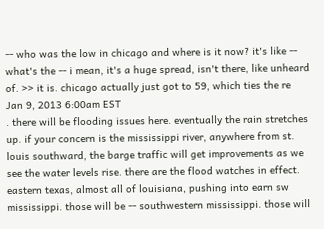-- who was the low in chicago and where is it now? it's like -- what's the -- i mean, it's a huge spread, isn't there, like unheard of. >> it is. chicago actually just got to 59, which ties the re
Jan 9, 2013 6:00am EST
. there will be flooding issues here. eventually the rain stretches up. if your concern is the mississippi river, anywhere from st. louis southward, the barge traffic will get improvements as we see the water levels rise. there are the flood watches in effect. eastern texas, almost all of louisiana, pushing into earn sw mississippi. those will be -- southwestern mississippi. those will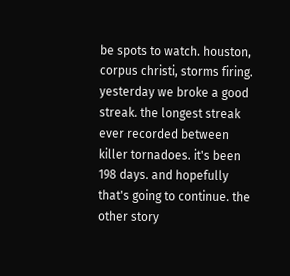be spots to watch. houston, corpus christi, storms firing. yesterday we broke a good streak. the longest streak ever recorded between killer tornadoes. it's been 198 days. and hopefully that's going to continue. the other story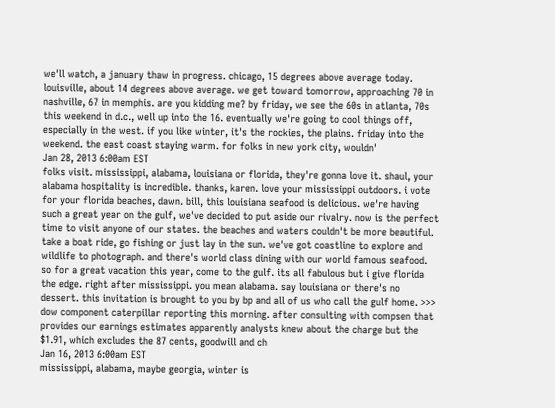we'll watch, a january thaw in progress. chicago, 15 degrees above average today. louisville, about 14 degrees above average. we get toward tomorrow, approaching 70 in nashville, 67 in memphis. are you kidding me? by friday, we see the 60s in atlanta, 70s this weekend in d.c., well up into the 16. eventually we're going to cool things off, especially in the west. if you like winter, it's the rockies, the plains. friday into the weekend. the east coast staying warm. for folks in new york city, wouldn'
Jan 28, 2013 6:00am EST
folks visit. mississippi, alabama, louisiana or florida, they're gonna love it. shaul, your alabama hospitality is incredible. thanks, karen. love your mississippi outdoors. i vote for your florida beaches, dawn. bill, this louisiana seafood is delicious. we're having such a great year on the gulf, we've decided to put aside our rivalry. now is the perfect time to visit anyone of our states. the beaches and waters couldn't be more beautiful. take a boat ride, go fishing or just lay in the sun. we've got coastline to explore and wildlife to photograph. and there's world class dining with our world famous seafood. so for a great vacation this year, come to the gulf. its all fabulous but i give florida the edge. right after mississippi. you mean alabama. say louisiana or there's no dessert. this invitation is brought to you by bp and all of us who call the gulf home. >>> dow component caterpillar reporting this morning. after consulting with compsen that provides our earnings estimates apparently analysts knew about the charge but the $1.91, which excludes the 87 cents, goodwill and ch
Jan 16, 2013 6:00am EST
mississippi, alabama, maybe georgia, winter is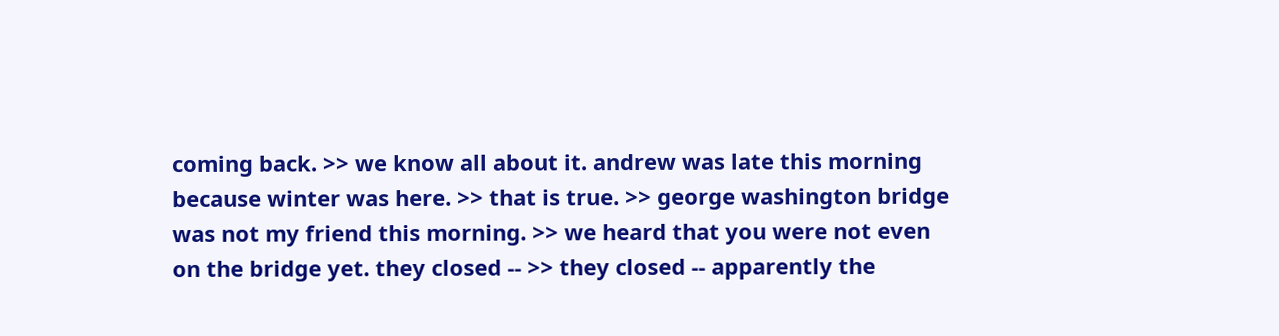coming back. >> we know all about it. andrew was late this morning because winter was here. >> that is true. >> george washington bridge was not my friend this morning. >> we heard that you were not even on the bridge yet. they closed -- >> they closed -- apparently the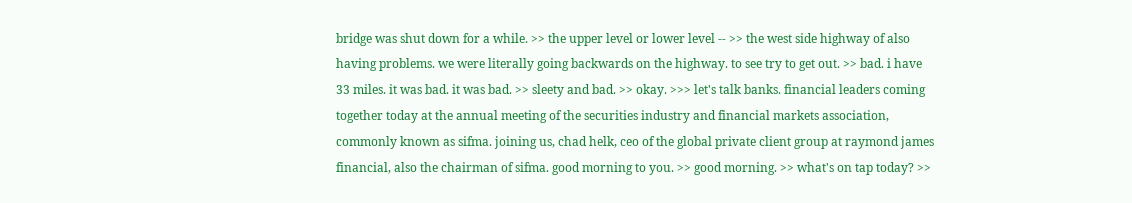bridge was shut down for a while. >> the upper level or lower level -- >> the west side highway of also having problems. we were literally going backwards on the highway. to see try to get out. >> bad. i have 33 miles. it was bad. it was bad. >> sleety and bad. >> okay. >>> let's talk banks. financial leaders coming together today at the annual meeting of the securities industry and financial markets association, commonly known as sifma. joining us, chad helk, ceo of the global private client group at raymond james financial, also the chairman of sifma. good morning to you. >> good morning. >> what's on tap today? >>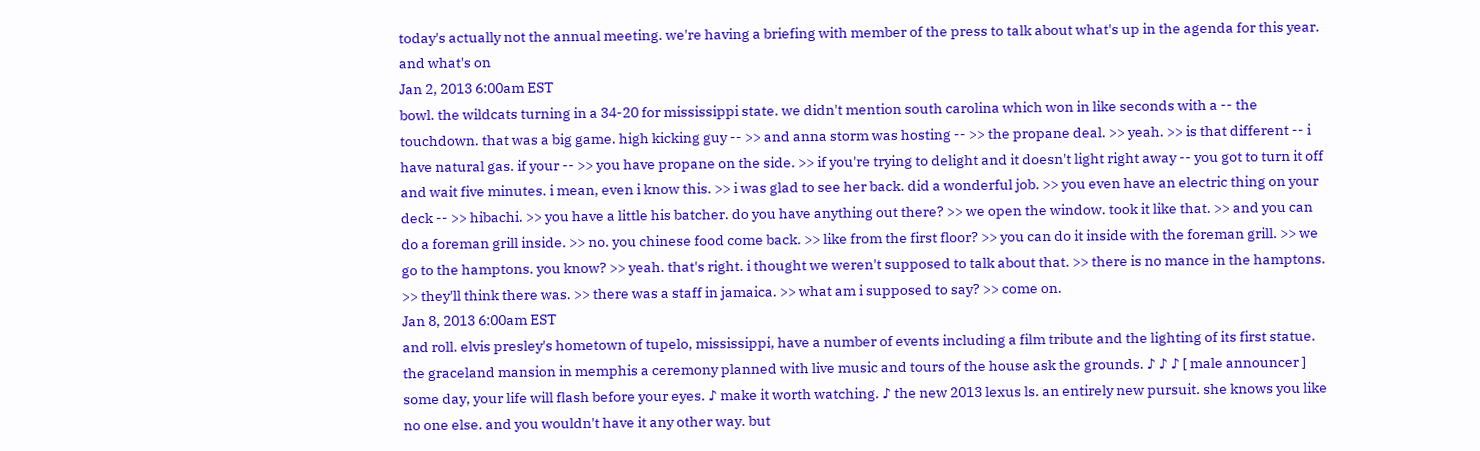today's actually not the annual meeting. we're having a briefing with member of the press to talk about what's up in the agenda for this year. and what's on
Jan 2, 2013 6:00am EST
bowl. the wildcats turning in a 34-20 for mississippi state. we didn't mention south carolina which won in like seconds with a -- the touchdown. that was a big game. high kicking guy -- >> and anna storm was hosting -- >> the propane deal. >> yeah. >> is that different -- i have natural gas. if your -- >> you have propane on the side. >> if you're trying to delight and it doesn't light right away -- you got to turn it off and wait five minutes. i mean, even i know this. >> i was glad to see her back. did a wonderful job. >> you even have an electric thing on your deck -- >> hibachi. >> you have a little his batcher. do you have anything out there? >> we open the window. took it like that. >> and you can do a foreman grill inside. >> no. you chinese food come back. >> like from the first floor? >> you can do it inside with the foreman grill. >> we go to the hamptons. you know? >> yeah. that's right. i thought we weren't supposed to talk about that. >> there is no mance in the hamptons. >> they'll think there was. >> there was a staff in jamaica. >> what am i supposed to say? >> come on.
Jan 8, 2013 6:00am EST
and roll. elvis presley's hometown of tupelo, mississippi, have a number of events including a film tribute and the lighting of its first statue. the graceland mansion in memphis a ceremony planned with live music and tours of the house ask the grounds. ♪ ♪ ♪ [ male announcer ] some day, your life will flash before your eyes. ♪ make it worth watching. ♪ the new 2013 lexus ls. an entirely new pursuit. she knows you like no one else. and you wouldn't have it any other way. but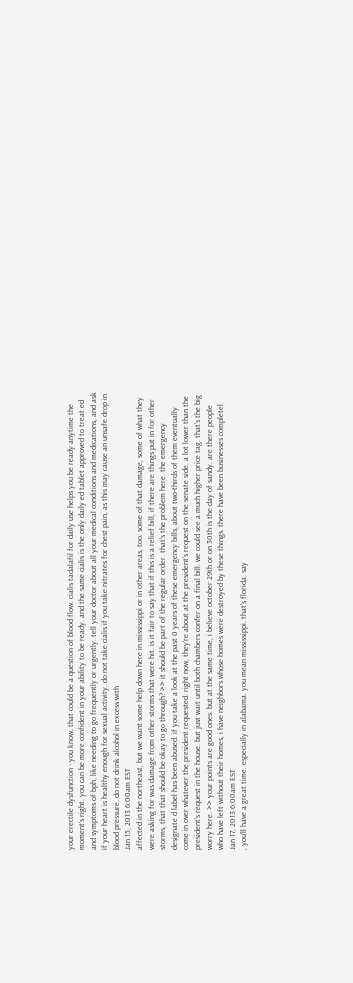your erectile dysfunction - you know, that could be a question of blood flow. cialis tadalafil for daily use helps you be ready anytime the moment's right. you can be more confident in your ability to be ready. and the same cialis is the only daily ed tablet approved to treat ed and symptoms of bph, like needing to go frequently or urgently. tell your doctor about all your medical conditions and medications, and ask if your heart is healthy enough for sexual activity. do not take cialis if you take nitrates for chest pain, as this may cause an unsafe drop in blood pressure. do not drink alcohol in excess with
Jan 15, 2013 6:00am EST
affected in the northeast, but we want some help down here in mississippi or in other areas, too. some of that damage, some of what they were asking for was damage from other storms that were hit. is it fair to say that if this is a relief bill, if there are things put in for other storms, that that should be okay to go through? >> it should be part of the regular order. that's the problem here. the emergency designate d label has been abused. if you take a look at the past 0 years of these emergency bills, about two-thirds of them eventually come in over whatever the president requested. right now, they're about at the president's request on the senate side. a lot lower than the president's request in the house. but just wait until both chambers confer on a final bill. we could see a much higher price tag. that's the big worry here. >> your points are good ones. but at the same time, i believe october 29th or on 30th is the day of sandy. are there people who have left without their homes, i have neighbors whose homes were destroyed by these things. there have been businesses completel
Jan 17, 2013 6:00am EST
, you'll have a great time. especially in alabama. you mean mississippi. that's florida. say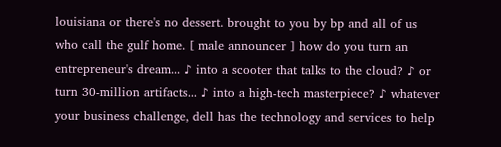louisiana or there's no dessert. brought to you by bp and all of us who call the gulf home. [ male announcer ] how do you turn an entrepreneur's dream... ♪ into a scooter that talks to the cloud? ♪ or turn 30-million artifacts... ♪ into a high-tech masterpiece? ♪ whatever your business challenge, dell has the technology and services to help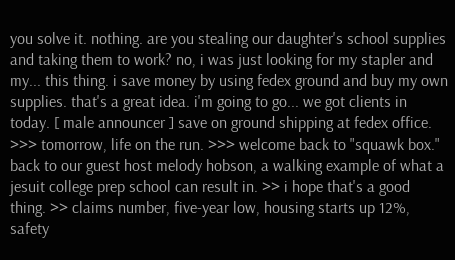you solve it. nothing. are you stealing our daughter's school supplies and taking them to work? no, i was just looking for my stapler and my... this thing. i save money by using fedex ground and buy my own supplies. that's a great idea. i'm going to go... we got clients in today. [ male announcer ] save on ground shipping at fedex office. >>> tomorrow, life on the run. >>> welcome back to "squawk box." back to our guest host melody hobson, a walking example of what a jesuit college prep school can result in. >> i hope that's a good thing. >> claims number, five-year low, housing starts up 12%, safety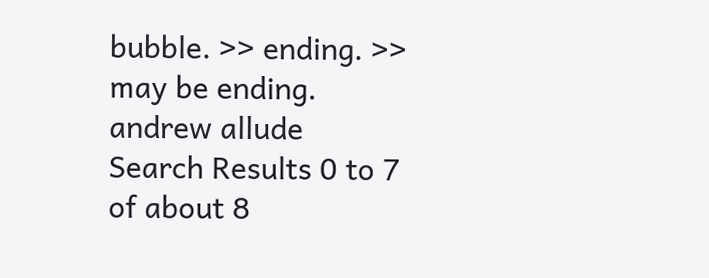bubble. >> ending. >> may be ending. andrew allude
Search Results 0 to 7 of about 8